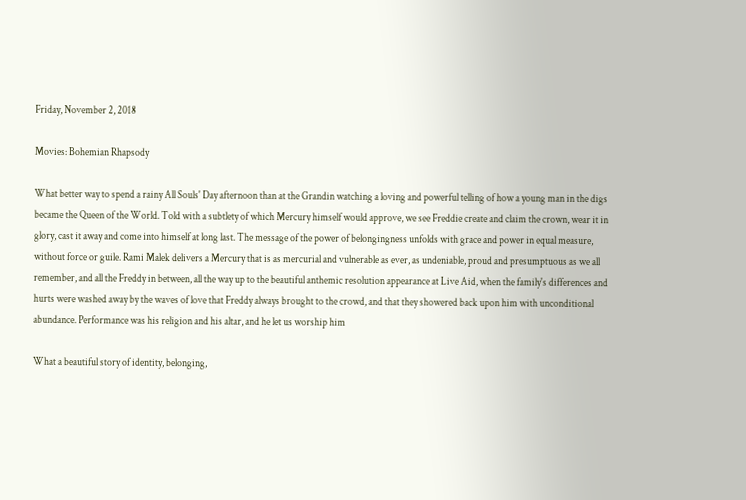Friday, November 2, 2018

Movies: Bohemian Rhapsody

What better way to spend a rainy All Souls' Day afternoon than at the Grandin watching a loving and powerful telling of how a young man in the digs became the Queen of the World. Told with a subtlety of which Mercury himself would approve, we see Freddie create and claim the crown, wear it in glory, cast it away and come into himself at long last. The message of the power of belongingness unfolds with grace and power in equal measure, without force or guile. Rami Malek delivers a Mercury that is as mercurial and vulnerable as ever, as undeniable, proud and presumptuous as we all remember, and all the Freddy in between, all the way up to the beautiful anthemic resolution appearance at Live Aid, when the family's differences and hurts were washed away by the waves of love that Freddy always brought to the crowd, and that they showered back upon him with unconditional abundance. Performance was his religion and his altar, and he let us worship him

What a beautiful story of identity, belonging,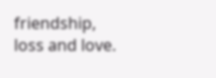friendship, loss and love.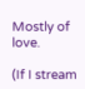Mostly of love.

(If I stream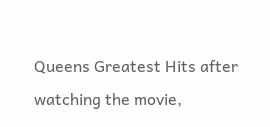Queens Greatest Hits after watching the movie,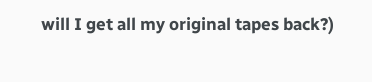will I get all my original tapes back?)